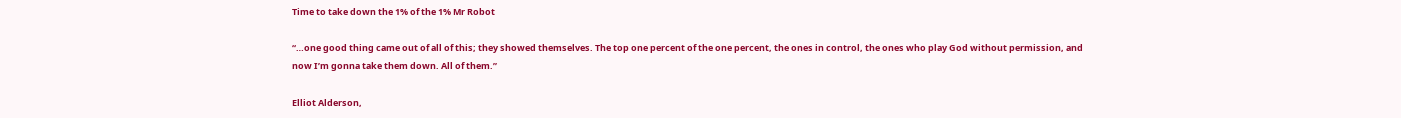Time to take down the 1% of the 1% Mr Robot

“…one good thing came out of all of this; they showed themselves. The top one percent of the one percent, the ones in control, the ones who play God without permission, and now I’m gonna take them down. All of them.”

Elliot Alderson,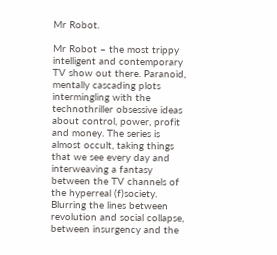Mr Robot.

Mr Robot – the most trippy intelligent and contemporary TV show out there. Paranoid, mentally cascading plots intermingling with the technothriller obsessive ideas about control, power, profit and money. The series is almost occult, taking things that we see every day and interweaving a fantasy between the TV channels of the hyperreal (f)society. Blurring the lines between revolution and social collapse, between insurgency and the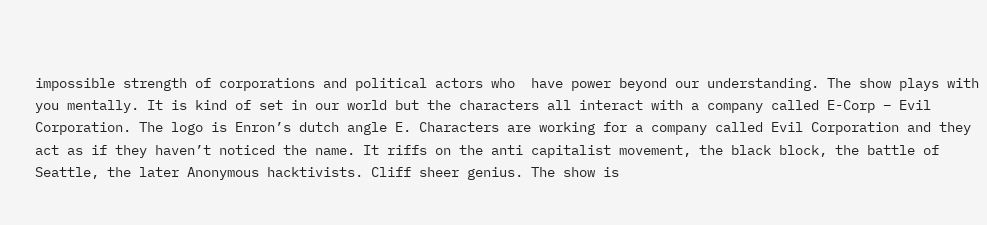impossible strength of corporations and political actors who  have power beyond our understanding. The show plays with you mentally. It is kind of set in our world but the characters all interact with a company called E-Corp – Evil Corporation. The logo is Enron’s dutch angle E. Characters are working for a company called Evil Corporation and they act as if they haven’t noticed the name. It riffs on the anti capitalist movement, the black block, the battle of Seattle, the later Anonymous hacktivists. Cliff sheer genius. The show is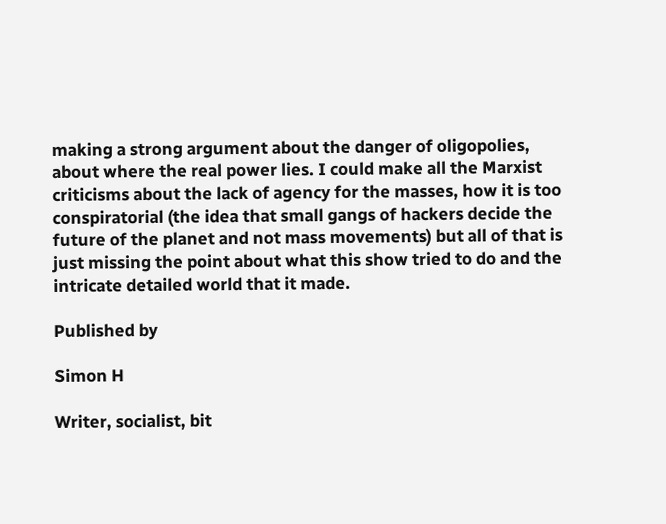making a strong argument about the danger of oligopolies, about where the real power lies. I could make all the Marxist criticisms about the lack of agency for the masses, how it is too conspiratorial (the idea that small gangs of hackers decide the future of the planet and not mass movements) but all of that is just missing the point about what this show tried to do and the intricate detailed world that it made.

Published by

Simon H

Writer, socialist, bit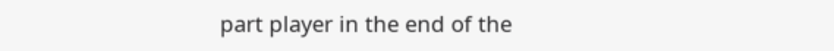part player in the end of the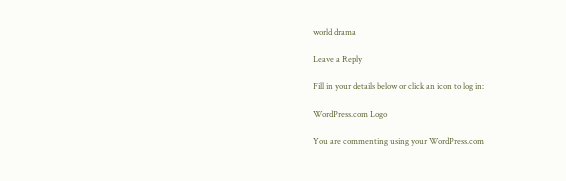world drama

Leave a Reply

Fill in your details below or click an icon to log in:

WordPress.com Logo

You are commenting using your WordPress.com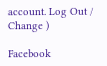account. Log Out /  Change )

Facebook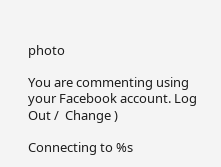photo

You are commenting using your Facebook account. Log Out /  Change )

Connecting to %s